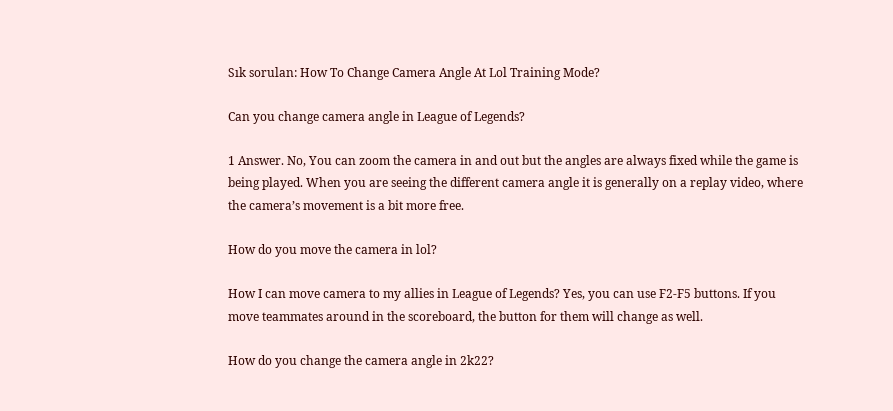Sık sorulan: How To Change Camera Angle At Lol Training Mode?

Can you change camera angle in League of Legends?

1 Answer. No, You can zoom the camera in and out but the angles are always fixed while the game is being played. When you are seeing the different camera angle it is generally on a replay video, where the camera’s movement is a bit more free.

How do you move the camera in lol?

How I can move camera to my allies in League of Legends? Yes, you can use F2-F5 buttons. If you move teammates around in the scoreboard, the button for them will change as well.

How do you change the camera angle in 2k22?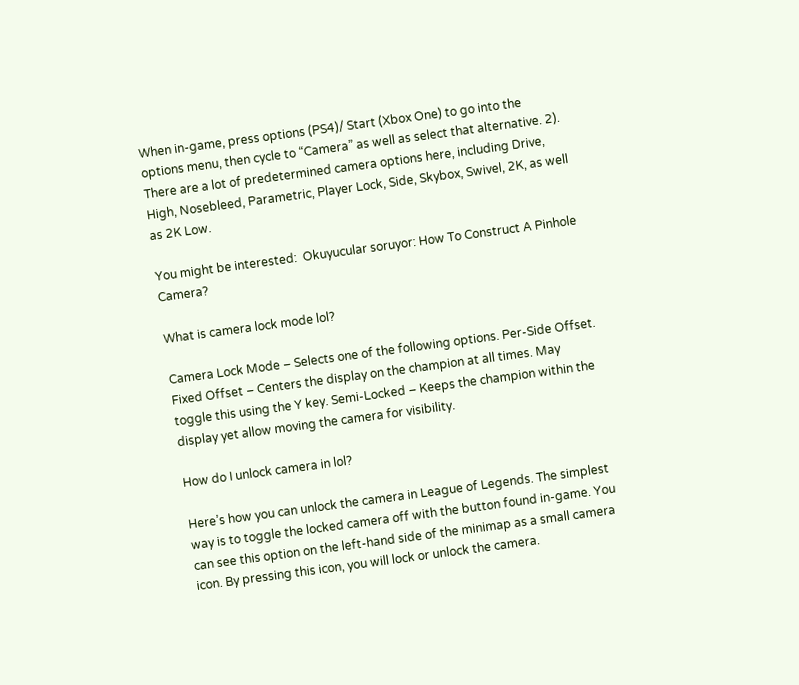When in-game, press options (PS4)/ Start (Xbox One) to go into the options menu, then cycle to “Camera” as well as select that alternative. 2). There are a lot of predetermined camera options here, including Drive, High, Nosebleed, Parametric, Player Lock, Side, Skybox, Swivel, 2K, as well as 2K Low.

You might be interested:  Okuyucular soruyor: How To Construct A Pinhole Camera?

What is camera lock mode lol?

Camera Lock Mode – Selects one of the following options. Per-Side Offset. Fixed Offset – Centers the display on the champion at all times. May toggle this using the Y key. Semi-Locked – Keeps the champion within the display yet allow moving the camera for visibility.

How do I unlock camera in lol?

Here’s how you can unlock the camera in League of Legends. The simplest way is to toggle the locked camera off with the button found in-game. You can see this option on the left-hand side of the minimap as a small camera icon. By pressing this icon, you will lock or unlock the camera.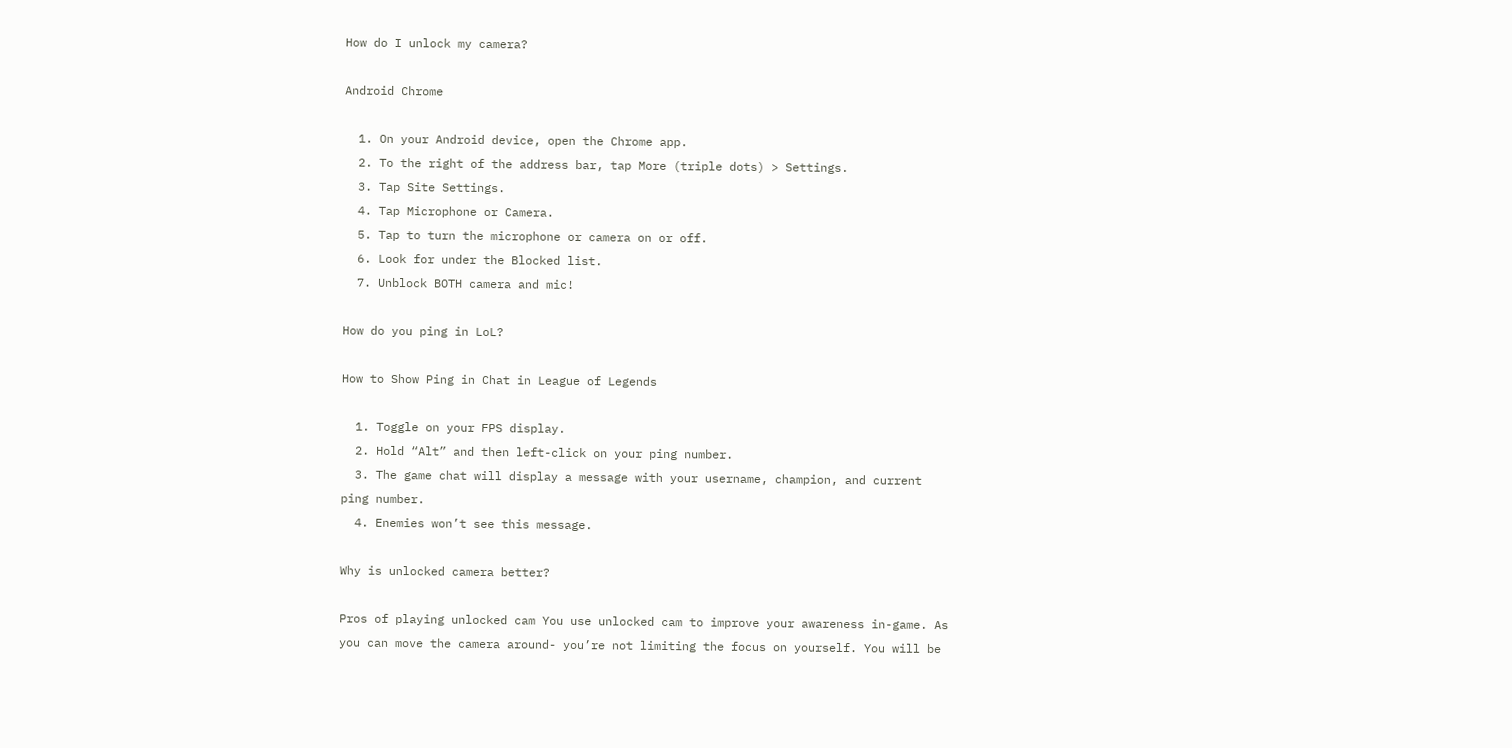How do I unlock my camera?

Android Chrome

  1. On your Android device, open the Chrome app.
  2. To the right of the address bar, tap More (triple dots) > Settings.
  3. Tap Site Settings.
  4. Tap Microphone or Camera.
  5. Tap to turn the microphone or camera on or off.
  6. Look for under the Blocked list.
  7. Unblock BOTH camera and mic!

How do you ping in LoL?

How to Show Ping in Chat in League of Legends

  1. Toggle on your FPS display.
  2. Hold “Alt” and then left-click on your ping number.
  3. The game chat will display a message with your username, champion, and current ping number.
  4. Enemies won’t see this message.

Why is unlocked camera better?

Pros of playing unlocked cam You use unlocked cam to improve your awareness in-game. As you can move the camera around- you’re not limiting the focus on yourself. You will be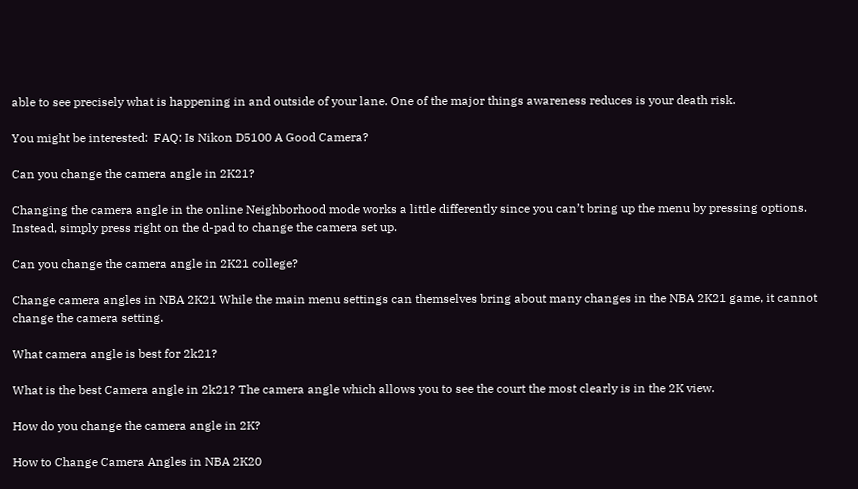able to see precisely what is happening in and outside of your lane. One of the major things awareness reduces is your death risk.

You might be interested:  FAQ: Is Nikon D5100 A Good Camera?

Can you change the camera angle in 2K21?

Changing the camera angle in the online Neighborhood mode works a little differently since you can’t bring up the menu by pressing options. Instead, simply press right on the d-pad to change the camera set up.

Can you change the camera angle in 2K21 college?

Change camera angles in NBA 2K21 While the main menu settings can themselves bring about many changes in the NBA 2K21 game, it cannot change the camera setting.

What camera angle is best for 2k21?

What is the best Camera angle in 2k21? The camera angle which allows you to see the court the most clearly is in the 2K view.

How do you change the camera angle in 2K?

How to Change Camera Angles in NBA 2K20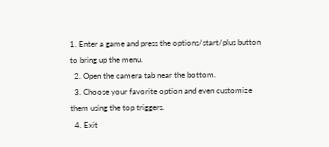1. Enter a game and press the options/start/plus button to bring up the menu.
  2. Open the camera tab near the bottom.
  3. Choose your favorite option and even customize them using the top triggers.
  4. Exit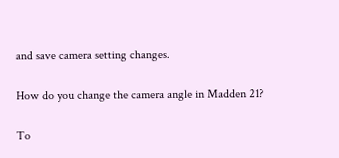and save camera setting changes.

How do you change the camera angle in Madden 21?

To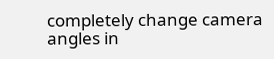completely change camera angles in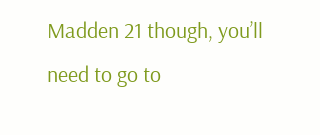Madden 21 though, you’ll need to go to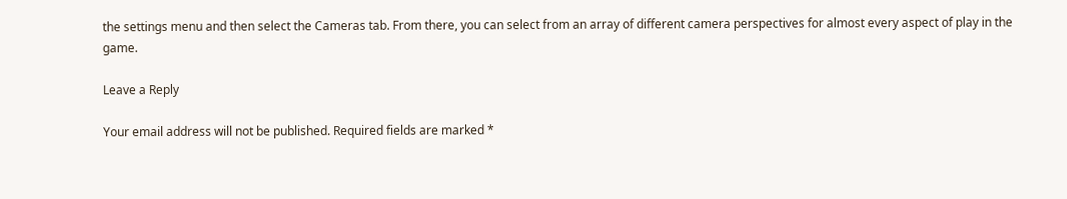the settings menu and then select the Cameras tab. From there, you can select from an array of different camera perspectives for almost every aspect of play in the game.

Leave a Reply

Your email address will not be published. Required fields are marked *